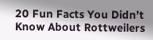20 Fun Facts You Didn’t Know About Rottweilers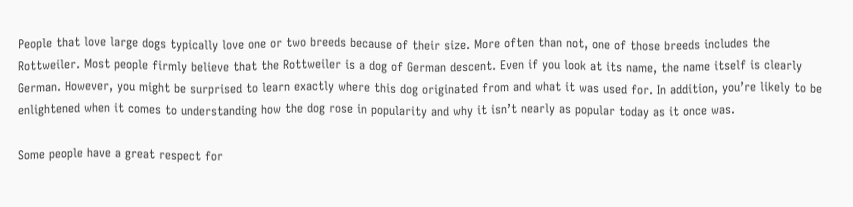People that love large dogs typically love one or two breeds because of their size. More often than not, one of those breeds includes the Rottweiler. Most people firmly believe that the Rottweiler is a dog of German descent. Even if you look at its name, the name itself is clearly German. However, you might be surprised to learn exactly where this dog originated from and what it was used for. In addition, you’re likely to be enlightened when it comes to understanding how the dog rose in popularity and why it isn’t nearly as popular today as it once was.

Some people have a great respect for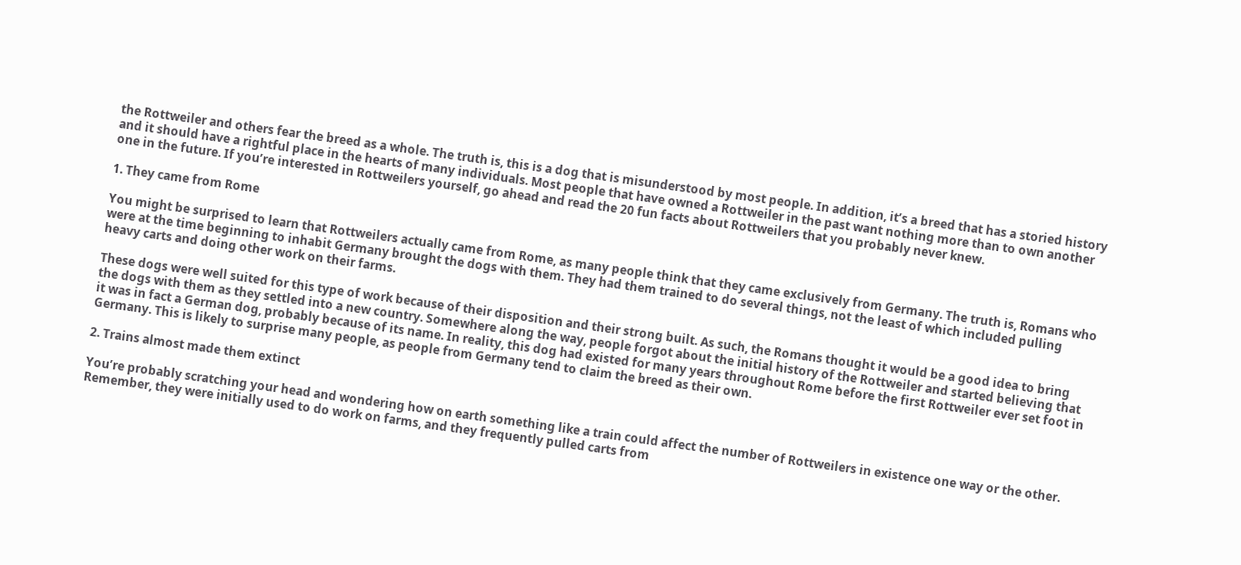the Rottweiler and others fear the breed as a whole. The truth is, this is a dog that is misunderstood by most people. In addition, it’s a breed that has a storied history and it should have a rightful place in the hearts of many individuals. Most people that have owned a Rottweiler in the past want nothing more than to own another one in the future. If you’re interested in Rottweilers yourself, go ahead and read the 20 fun facts about Rottweilers that you probably never knew.

1. They came from Rome

You might be surprised to learn that Rottweilers actually came from Rome, as many people think that they came exclusively from Germany. The truth is, Romans who were at the time beginning to inhabit Germany brought the dogs with them. They had them trained to do several things, not the least of which included pulling heavy carts and doing other work on their farms.

These dogs were well suited for this type of work because of their disposition and their strong built. As such, the Romans thought it would be a good idea to bring the dogs with them as they settled into a new country. Somewhere along the way, people forgot about the initial history of the Rottweiler and started believing that it was in fact a German dog, probably because of its name. In reality, this dog had existed for many years throughout Rome before the first Rottweiler ever set foot in Germany. This is likely to surprise many people, as people from Germany tend to claim the breed as their own.

2. Trains almost made them extinct

You’re probably scratching your head and wondering how on earth something like a train could affect the number of Rottweilers in existence one way or the other. Remember, they were initially used to do work on farms, and they frequently pulled carts from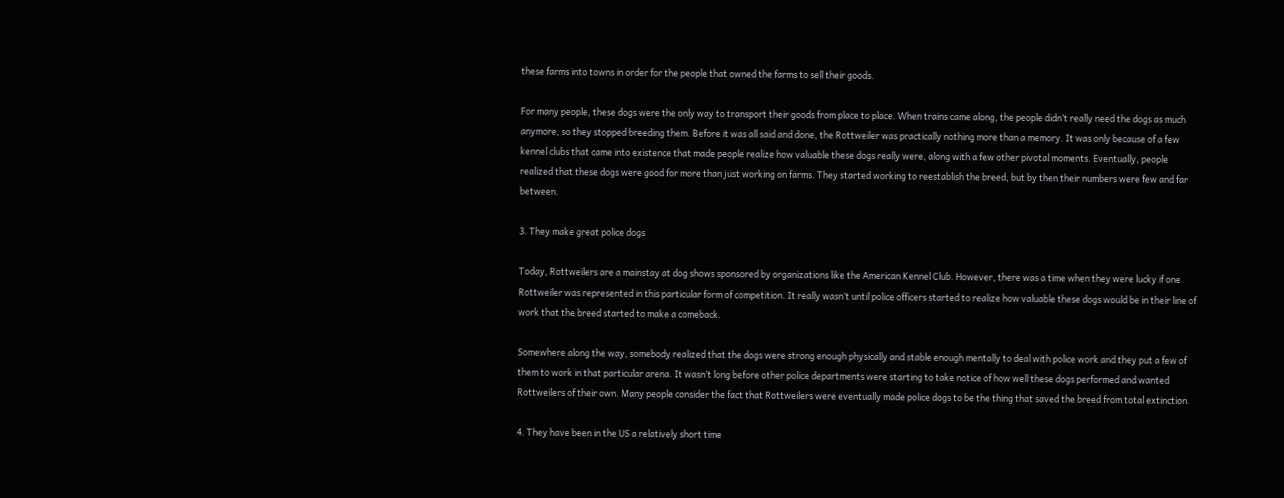these farms into towns in order for the people that owned the farms to sell their goods.

For many people, these dogs were the only way to transport their goods from place to place. When trains came along, the people didn’t really need the dogs as much anymore, so they stopped breeding them. Before it was all said and done, the Rottweiler was practically nothing more than a memory. It was only because of a few kennel clubs that came into existence that made people realize how valuable these dogs really were, along with a few other pivotal moments. Eventually, people realized that these dogs were good for more than just working on farms. They started working to reestablish the breed, but by then their numbers were few and far between.

3. They make great police dogs

Today, Rottweilers are a mainstay at dog shows sponsored by organizations like the American Kennel Club. However, there was a time when they were lucky if one Rottweiler was represented in this particular form of competition. It really wasn’t until police officers started to realize how valuable these dogs would be in their line of work that the breed started to make a comeback.

Somewhere along the way, somebody realized that the dogs were strong enough physically and stable enough mentally to deal with police work and they put a few of them to work in that particular arena. It wasn’t long before other police departments were starting to take notice of how well these dogs performed and wanted Rottweilers of their own. Many people consider the fact that Rottweilers were eventually made police dogs to be the thing that saved the breed from total extinction.

4. They have been in the US a relatively short time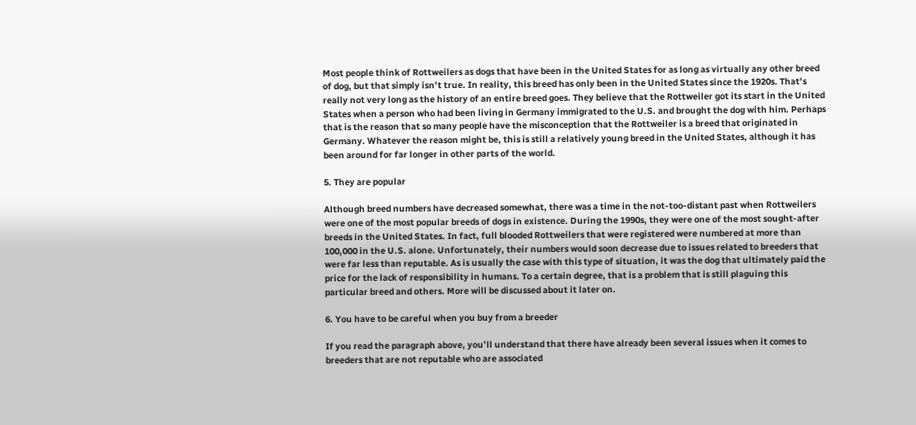Most people think of Rottweilers as dogs that have been in the United States for as long as virtually any other breed of dog, but that simply isn’t true. In reality, this breed has only been in the United States since the 1920s. That’s really not very long as the history of an entire breed goes. They believe that the Rottweiler got its start in the United States when a person who had been living in Germany immigrated to the U.S. and brought the dog with him. Perhaps that is the reason that so many people have the misconception that the Rottweiler is a breed that originated in Germany. Whatever the reason might be, this is still a relatively young breed in the United States, although it has been around for far longer in other parts of the world.

5. They are popular

Although breed numbers have decreased somewhat, there was a time in the not-too-distant past when Rottweilers were one of the most popular breeds of dogs in existence. During the 1990s, they were one of the most sought-after breeds in the United States. In fact, full blooded Rottweilers that were registered were numbered at more than 100,000 in the U.S. alone. Unfortunately, their numbers would soon decrease due to issues related to breeders that were far less than reputable. As is usually the case with this type of situation, it was the dog that ultimately paid the price for the lack of responsibility in humans. To a certain degree, that is a problem that is still plaguing this particular breed and others. More will be discussed about it later on.

6. You have to be careful when you buy from a breeder

If you read the paragraph above, you’ll understand that there have already been several issues when it comes to breeders that are not reputable who are associated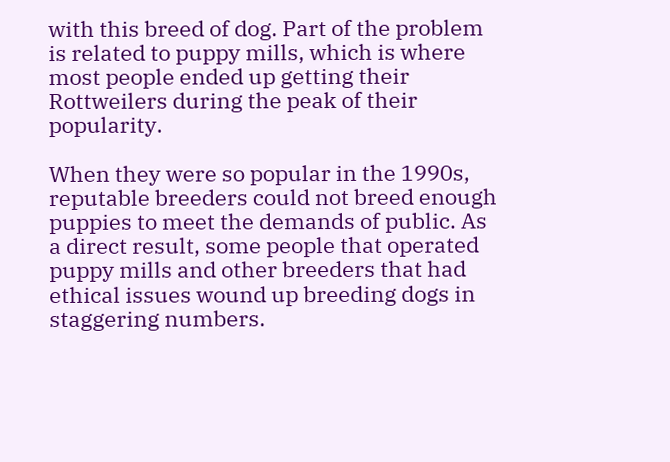with this breed of dog. Part of the problem is related to puppy mills, which is where most people ended up getting their Rottweilers during the peak of their popularity.

When they were so popular in the 1990s, reputable breeders could not breed enough puppies to meet the demands of public. As a direct result, some people that operated puppy mills and other breeders that had ethical issues wound up breeding dogs in staggering numbers.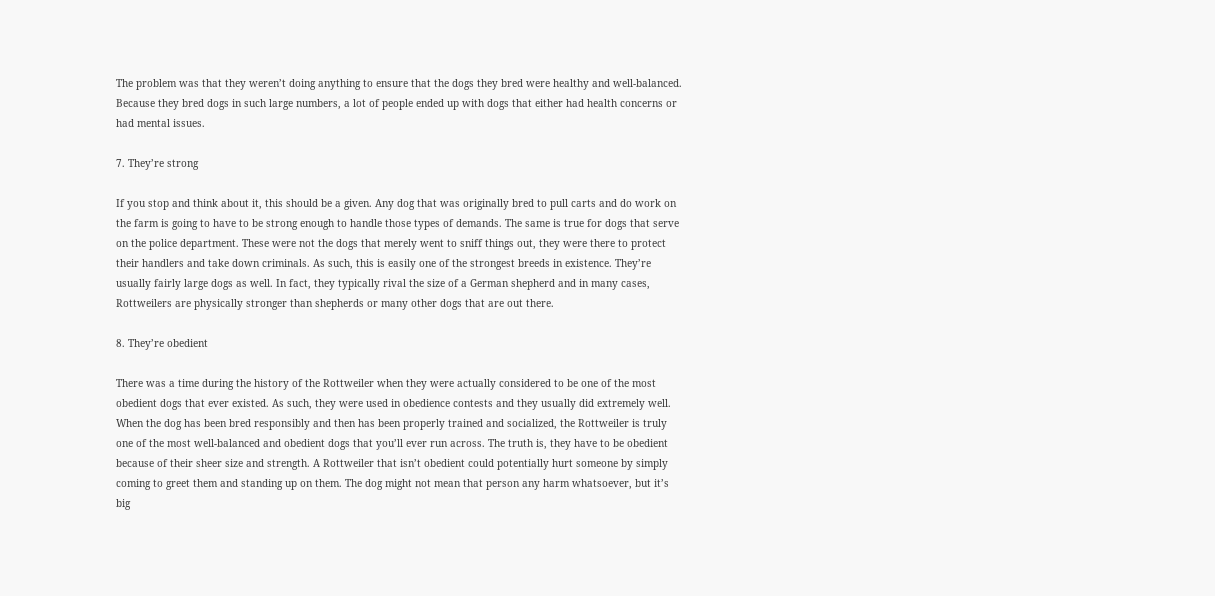The problem was that they weren’t doing anything to ensure that the dogs they bred were healthy and well-balanced. Because they bred dogs in such large numbers, a lot of people ended up with dogs that either had health concerns or had mental issues.

7. They’re strong

If you stop and think about it, this should be a given. Any dog that was originally bred to pull carts and do work on the farm is going to have to be strong enough to handle those types of demands. The same is true for dogs that serve on the police department. These were not the dogs that merely went to sniff things out, they were there to protect their handlers and take down criminals. As such, this is easily one of the strongest breeds in existence. They’re usually fairly large dogs as well. In fact, they typically rival the size of a German shepherd and in many cases, Rottweilers are physically stronger than shepherds or many other dogs that are out there.

8. They’re obedient

There was a time during the history of the Rottweiler when they were actually considered to be one of the most obedient dogs that ever existed. As such, they were used in obedience contests and they usually did extremely well. When the dog has been bred responsibly and then has been properly trained and socialized, the Rottweiler is truly one of the most well-balanced and obedient dogs that you’ll ever run across. The truth is, they have to be obedient because of their sheer size and strength. A Rottweiler that isn’t obedient could potentially hurt someone by simply coming to greet them and standing up on them. The dog might not mean that person any harm whatsoever, but it’s big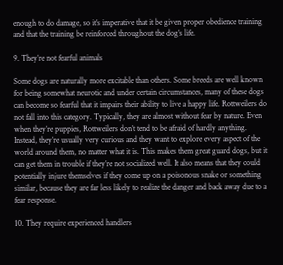enough to do damage, so it’s imperative that it be given proper obedience training and that the training be reinforced throughout the dog’s life.

9. They’re not fearful animals

Some dogs are naturally more excitable than others. Some breeds are well known for being somewhat neurotic and under certain circumstances, many of these dogs can become so fearful that it impairs their ability to live a happy life. Rottweilers do not fall into this category. Typically, they are almost without fear by nature. Even when they’re puppies, Rottweilers don’t tend to be afraid of hardly anything. Instead, they’re usually very curious and they want to explore every aspect of the world around them, no matter what it is. This makes them great guard dogs, but it can get them in trouble if they’re not socialized well. It also means that they could potentially injure themselves if they come up on a poisonous snake or something similar, because they are far less likely to realize the danger and back away due to a fear response.

10. They require experienced handlers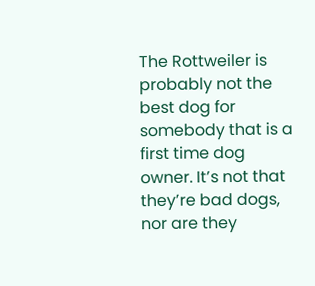The Rottweiler is probably not the best dog for somebody that is a first time dog owner. It’s not that they’re bad dogs, nor are they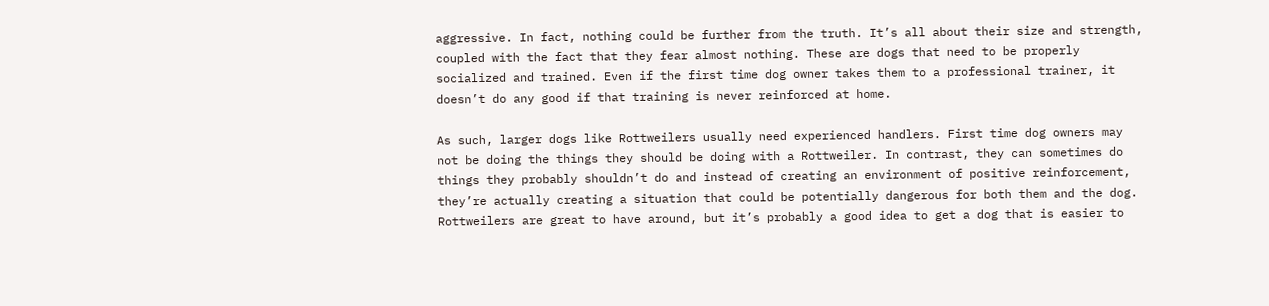aggressive. In fact, nothing could be further from the truth. It’s all about their size and strength, coupled with the fact that they fear almost nothing. These are dogs that need to be properly socialized and trained. Even if the first time dog owner takes them to a professional trainer, it doesn’t do any good if that training is never reinforced at home.

As such, larger dogs like Rottweilers usually need experienced handlers. First time dog owners may not be doing the things they should be doing with a Rottweiler. In contrast, they can sometimes do things they probably shouldn’t do and instead of creating an environment of positive reinforcement, they’re actually creating a situation that could be potentially dangerous for both them and the dog. Rottweilers are great to have around, but it’s probably a good idea to get a dog that is easier to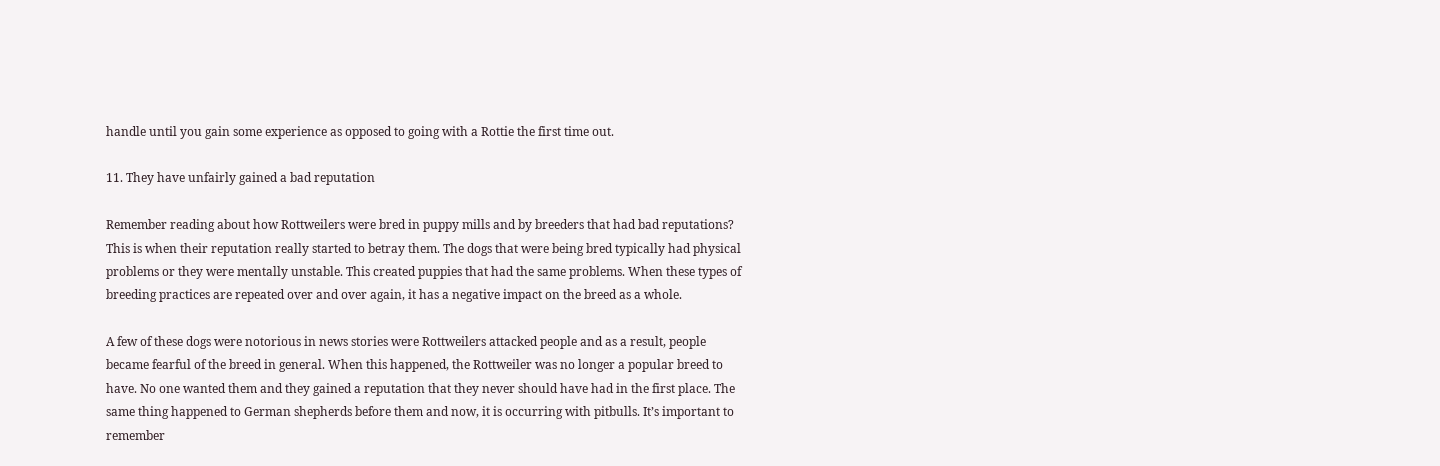handle until you gain some experience as opposed to going with a Rottie the first time out.

11. They have unfairly gained a bad reputation

Remember reading about how Rottweilers were bred in puppy mills and by breeders that had bad reputations? This is when their reputation really started to betray them. The dogs that were being bred typically had physical problems or they were mentally unstable. This created puppies that had the same problems. When these types of breeding practices are repeated over and over again, it has a negative impact on the breed as a whole.

A few of these dogs were notorious in news stories were Rottweilers attacked people and as a result, people became fearful of the breed in general. When this happened, the Rottweiler was no longer a popular breed to have. No one wanted them and they gained a reputation that they never should have had in the first place. The same thing happened to German shepherds before them and now, it is occurring with pitbulls. It’s important to remember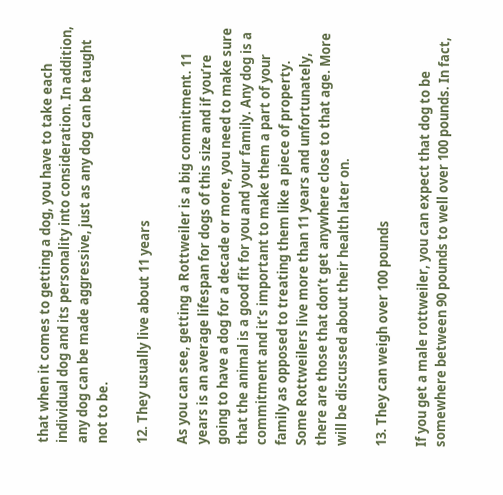that when it comes to getting a dog, you have to take each individual dog and its personality into consideration. In addition, any dog can be made aggressive, just as any dog can be taught not to be.

12. They usually live about 11 years

As you can see, getting a Rottweiler is a big commitment. 11 years is an average lifespan for dogs of this size and if you’re going to have a dog for a decade or more, you need to make sure that the animal is a good fit for you and your family. Any dog is a commitment and it’s important to make them a part of your family as opposed to treating them like a piece of property. Some Rottweilers live more than 11 years and unfortunately, there are those that don’t get anywhere close to that age. More will be discussed about their health later on.

13. They can weigh over 100 pounds

If you get a male rottweiler, you can expect that dog to be somewhere between 90 pounds to well over 100 pounds. In fact,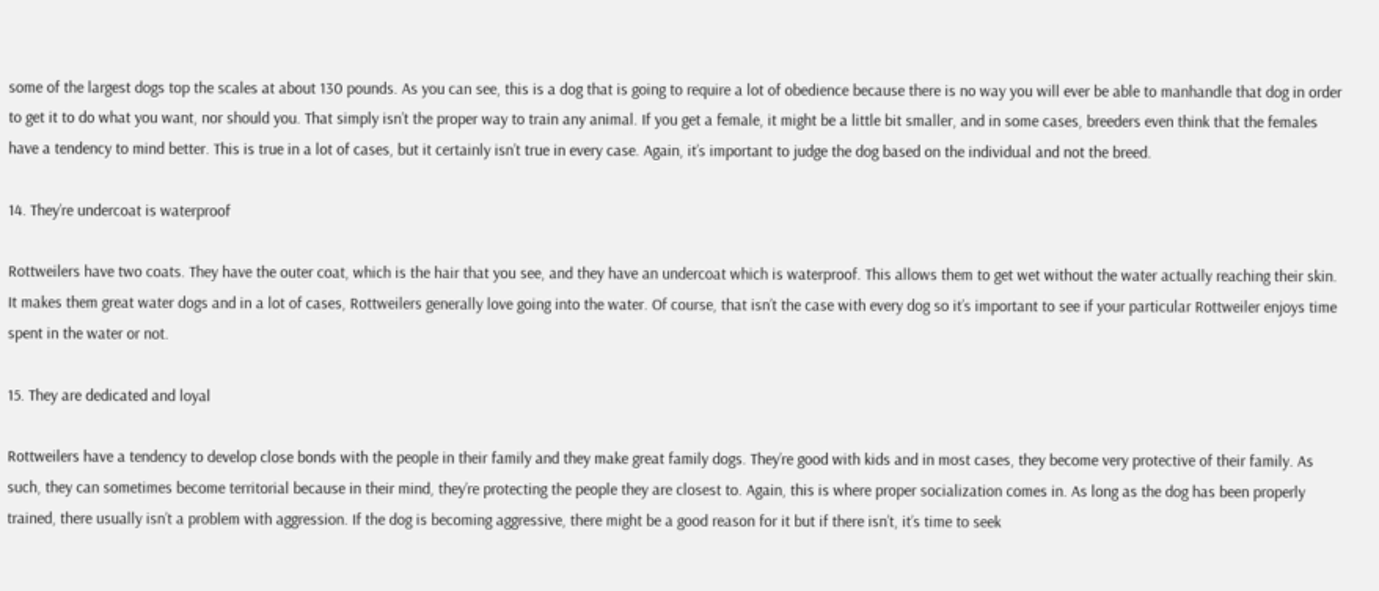some of the largest dogs top the scales at about 130 pounds. As you can see, this is a dog that is going to require a lot of obedience because there is no way you will ever be able to manhandle that dog in order to get it to do what you want, nor should you. That simply isn’t the proper way to train any animal. If you get a female, it might be a little bit smaller, and in some cases, breeders even think that the females have a tendency to mind better. This is true in a lot of cases, but it certainly isn’t true in every case. Again, it’s important to judge the dog based on the individual and not the breed.

14. They’re undercoat is waterproof

Rottweilers have two coats. They have the outer coat, which is the hair that you see, and they have an undercoat which is waterproof. This allows them to get wet without the water actually reaching their skin. It makes them great water dogs and in a lot of cases, Rottweilers generally love going into the water. Of course, that isn’t the case with every dog so it’s important to see if your particular Rottweiler enjoys time spent in the water or not.

15. They are dedicated and loyal

Rottweilers have a tendency to develop close bonds with the people in their family and they make great family dogs. They’re good with kids and in most cases, they become very protective of their family. As such, they can sometimes become territorial because in their mind, they’re protecting the people they are closest to. Again, this is where proper socialization comes in. As long as the dog has been properly trained, there usually isn’t a problem with aggression. If the dog is becoming aggressive, there might be a good reason for it but if there isn’t, it’s time to seek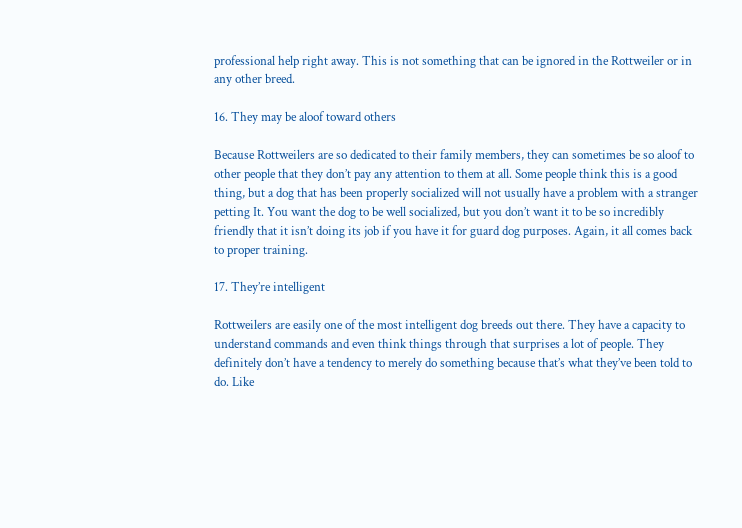professional help right away. This is not something that can be ignored in the Rottweiler or in any other breed.

16. They may be aloof toward others

Because Rottweilers are so dedicated to their family members, they can sometimes be so aloof to other people that they don’t pay any attention to them at all. Some people think this is a good thing, but a dog that has been properly socialized will not usually have a problem with a stranger petting It. You want the dog to be well socialized, but you don’t want it to be so incredibly friendly that it isn’t doing its job if you have it for guard dog purposes. Again, it all comes back to proper training.

17. They’re intelligent

Rottweilers are easily one of the most intelligent dog breeds out there. They have a capacity to understand commands and even think things through that surprises a lot of people. They definitely don’t have a tendency to merely do something because that’s what they’ve been told to do. Like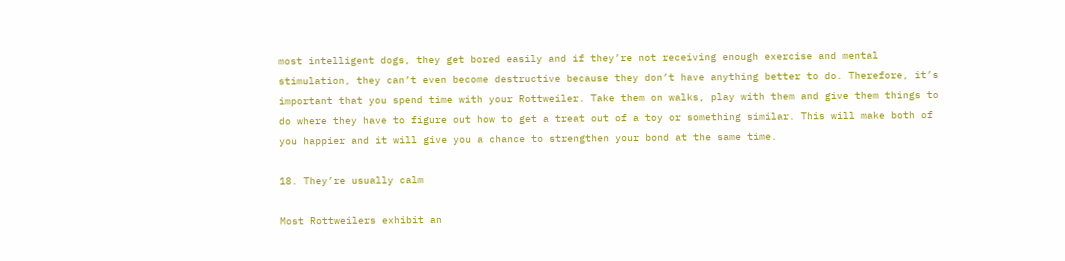most intelligent dogs, they get bored easily and if they’re not receiving enough exercise and mental stimulation, they can’t even become destructive because they don’t have anything better to do. Therefore, it’s important that you spend time with your Rottweiler. Take them on walks, play with them and give them things to do where they have to figure out how to get a treat out of a toy or something similar. This will make both of you happier and it will give you a chance to strengthen your bond at the same time.

18. They’re usually calm

Most Rottweilers exhibit an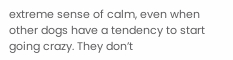extreme sense of calm, even when other dogs have a tendency to start going crazy. They don’t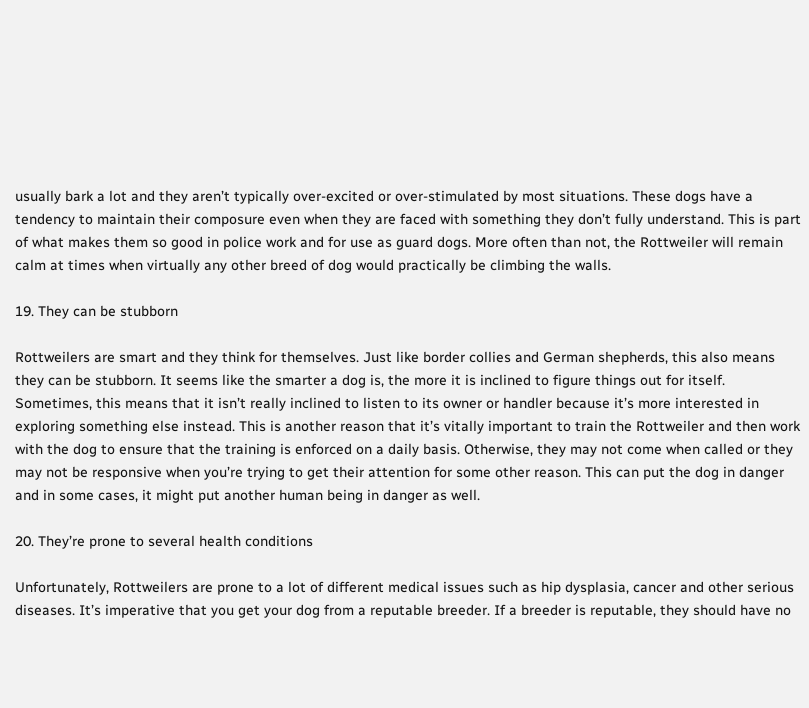usually bark a lot and they aren’t typically over-excited or over-stimulated by most situations. These dogs have a tendency to maintain their composure even when they are faced with something they don’t fully understand. This is part of what makes them so good in police work and for use as guard dogs. More often than not, the Rottweiler will remain calm at times when virtually any other breed of dog would practically be climbing the walls.

19. They can be stubborn

Rottweilers are smart and they think for themselves. Just like border collies and German shepherds, this also means they can be stubborn. It seems like the smarter a dog is, the more it is inclined to figure things out for itself. Sometimes, this means that it isn’t really inclined to listen to its owner or handler because it’s more interested in exploring something else instead. This is another reason that it’s vitally important to train the Rottweiler and then work with the dog to ensure that the training is enforced on a daily basis. Otherwise, they may not come when called or they may not be responsive when you’re trying to get their attention for some other reason. This can put the dog in danger and in some cases, it might put another human being in danger as well.

20. They’re prone to several health conditions

Unfortunately, Rottweilers are prone to a lot of different medical issues such as hip dysplasia, cancer and other serious diseases. It’s imperative that you get your dog from a reputable breeder. If a breeder is reputable, they should have no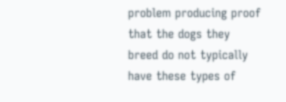problem producing proof that the dogs they breed do not typically have these types of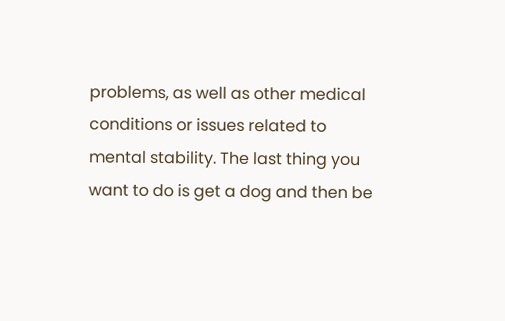problems, as well as other medical conditions or issues related to mental stability. The last thing you want to do is get a dog and then be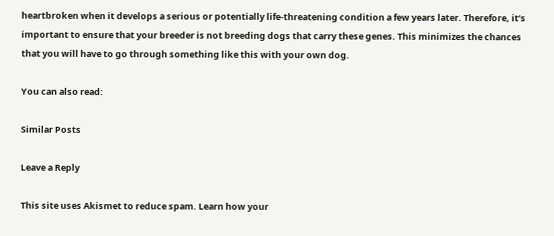heartbroken when it develops a serious or potentially life-threatening condition a few years later. Therefore, it’s important to ensure that your breeder is not breeding dogs that carry these genes. This minimizes the chances that you will have to go through something like this with your own dog.

You can also read:

Similar Posts

Leave a Reply

This site uses Akismet to reduce spam. Learn how your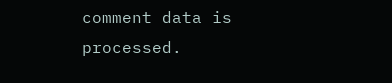comment data is processed.